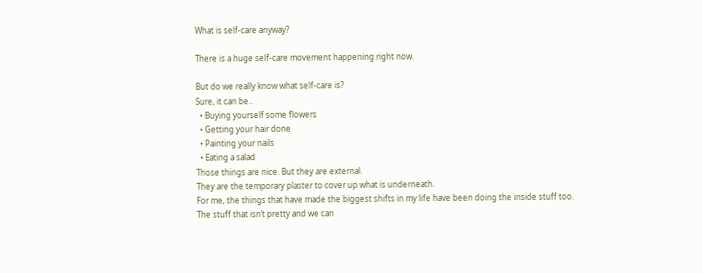What is self-care anyway?

There is a huge self-care movement happening right now.

But do we really know what self-care is?
Sure, it can be..
  • Buying yourself some flowers
  • Getting your hair done
  • Painting your nails
  • Eating a salad
Those things are nice. But they are external.
They are the temporary plaster to cover up what is underneath.
For me, the things that have made the biggest shifts in my life have been doing the inside stuff too.
The stuff that isn’t pretty and we can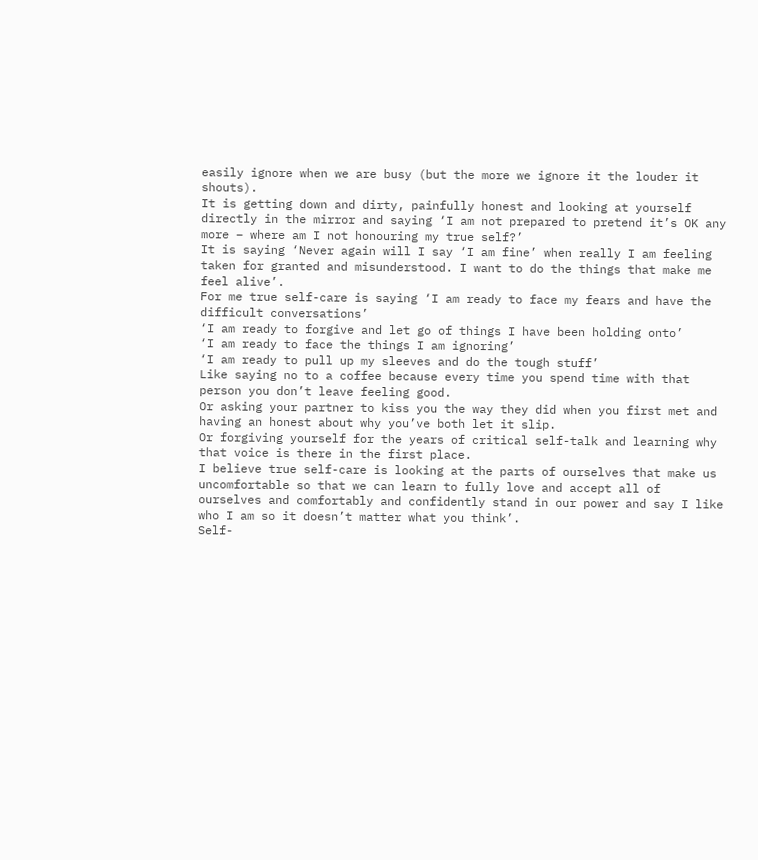easily ignore when we are busy (but the more we ignore it the louder it shouts).
It is getting down and dirty, painfully honest and looking at yourself directly in the mirror and saying ‘I am not prepared to pretend it’s OK any more – where am I not honouring my true self?’
It is saying ‘Never again will I say ‘I am fine’ when really I am feeling taken for granted and misunderstood. I want to do the things that make me feel alive’.
For me true self-care is saying ‘I am ready to face my fears and have the difficult conversations’
‘I am ready to forgive and let go of things I have been holding onto’
‘I am ready to face the things I am ignoring’
‘I am ready to pull up my sleeves and do the tough stuff’
Like saying no to a coffee because every time you spend time with that person you don’t leave feeling good.
Or asking your partner to kiss you the way they did when you first met and having an honest about why you’ve both let it slip.
Or forgiving yourself for the years of critical self-talk and learning why that voice is there in the first place.
I believe true self-care is looking at the parts of ourselves that make us uncomfortable so that we can learn to fully love and accept all of ourselves and comfortably and confidently stand in our power and say I like who I am so it doesn’t matter what you think’.
Self-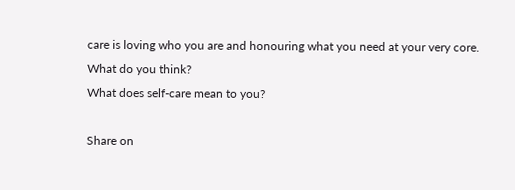care is loving who you are and honouring what you need at your very core.
What do you think?
What does self-care mean to you?

Share on